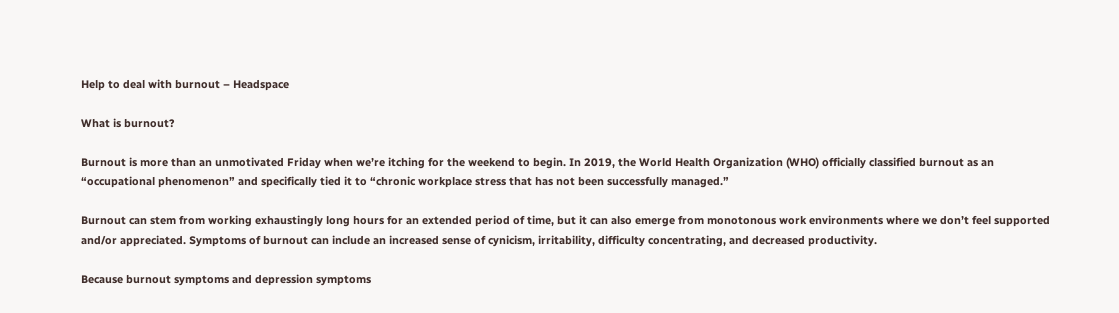Help to deal with burnout – Headspace

What is burnout?

Burnout is more than an unmotivated Friday when we’re itching for the weekend to begin. In 2019, the World Health Organization (WHO) officially classified burnout as an “occupational phenomenon” and specifically tied it to “chronic workplace stress that has not been successfully managed.”

Burnout can stem from working exhaustingly long hours for an extended period of time, but it can also emerge from monotonous work environments where we don’t feel supported and/or appreciated. Symptoms of burnout can include an increased sense of cynicism, irritability, difficulty concentrating, and decreased productivity.

Because burnout symptoms and depression symptoms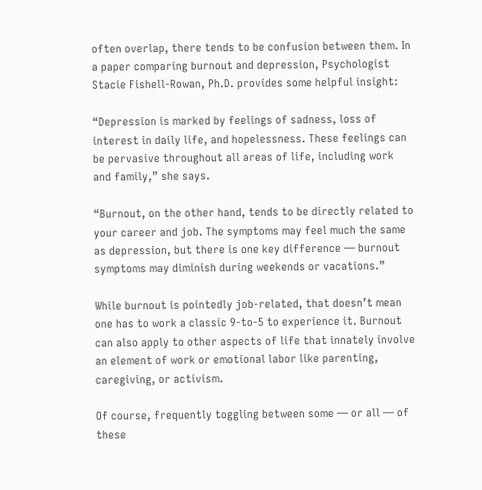often overlap, there tends to be confusion between them. In a paper comparing burnout and depression, Psychologist Stacie Fishell-Rowan, Ph.D. provides some helpful insight:

“Depression is marked by feelings of sadness, loss of interest in daily life, and hopelessness. These feelings can be pervasive throughout all areas of life, including work and family,” she says.

“Burnout, on the other hand, tends to be directly related to your career and job. The symptoms may feel much the same as depression, but there is one key difference — burnout symptoms may diminish during weekends or vacations.”

While burnout is pointedly job-related, that doesn’t mean one has to work a classic 9-to-5 to experience it. Burnout can also apply to other aspects of life that innately involve an element of work or emotional labor like parenting, caregiving, or activism.

Of course, frequently toggling between some — or all — of these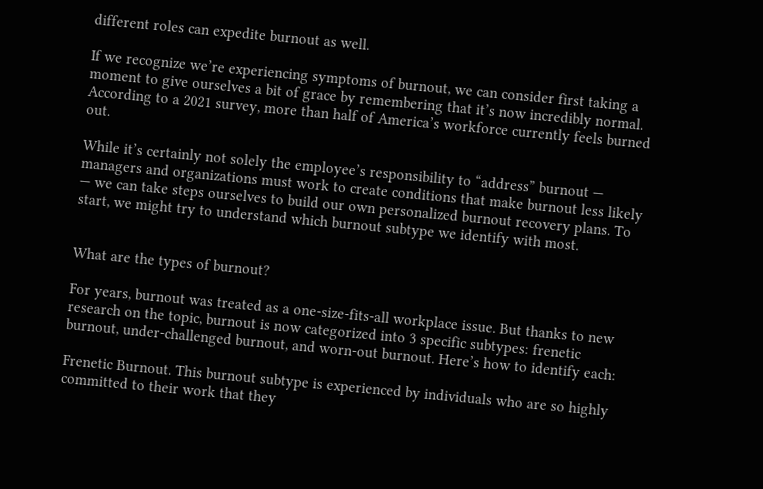different roles can expedite burnout as well.

If we recognize we’re experiencing symptoms of burnout, we can consider first taking a moment to give ourselves a bit of grace by remembering that it’s now incredibly normal. According to a 2021 survey, more than half of America’s workforce currently feels burned out.

While it’s certainly not solely the employee’s responsibility to “address” burnout — managers and organizations must work to create conditions that make burnout less likely — we can take steps ourselves to build our own personalized burnout recovery plans. To start, we might try to understand which burnout subtype we identify with most.


What are the types of burnout?

For years, burnout was treated as a one-size-fits-all workplace issue. But thanks to new research on the topic, burnout is now categorized into 3 specific subtypes: frenetic burnout, under-challenged burnout, and worn-out burnout. Here’s how to identify each:

Frenetic Burnout. This burnout subtype is experienced by individuals who are so highly committed to their work that they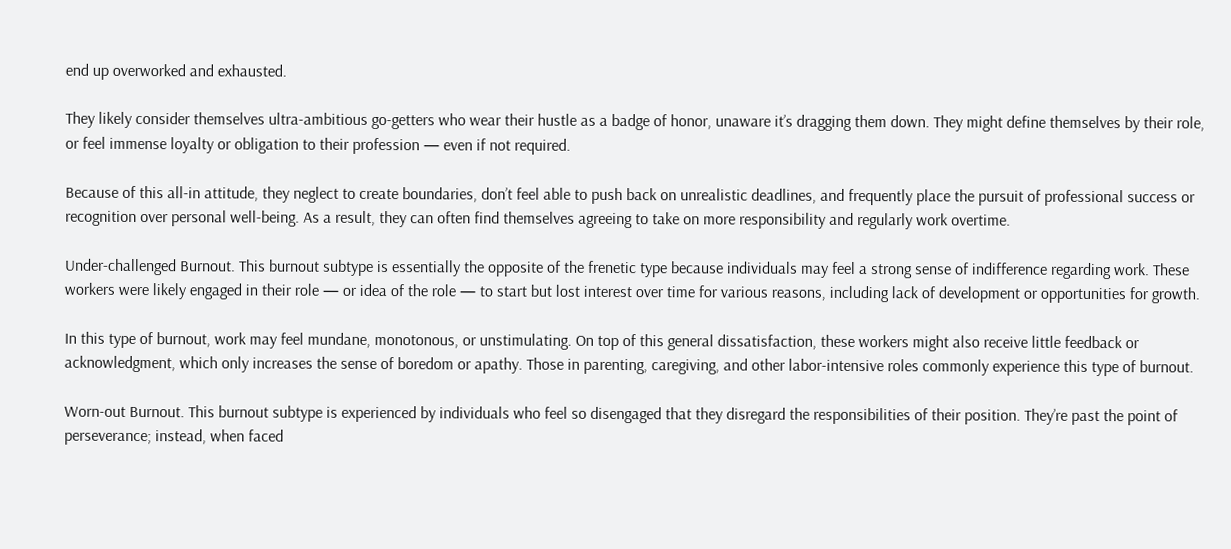end up overworked and exhausted.

They likely consider themselves ultra-ambitious go-getters who wear their hustle as a badge of honor, unaware it’s dragging them down. They might define themselves by their role, or feel immense loyalty or obligation to their profession — even if not required.

Because of this all-in attitude, they neglect to create boundaries, don’t feel able to push back on unrealistic deadlines, and frequently place the pursuit of professional success or recognition over personal well-being. As a result, they can often find themselves agreeing to take on more responsibility and regularly work overtime.

Under-challenged Burnout. This burnout subtype is essentially the opposite of the frenetic type because individuals may feel a strong sense of indifference regarding work. These workers were likely engaged in their role — or idea of the role — to start but lost interest over time for various reasons, including lack of development or opportunities for growth.

In this type of burnout, work may feel mundane, monotonous, or unstimulating. On top of this general dissatisfaction, these workers might also receive little feedback or acknowledgment, which only increases the sense of boredom or apathy. Those in parenting, caregiving, and other labor-intensive roles commonly experience this type of burnout.

Worn-out Burnout. This burnout subtype is experienced by individuals who feel so disengaged that they disregard the responsibilities of their position. They’re past the point of perseverance; instead, when faced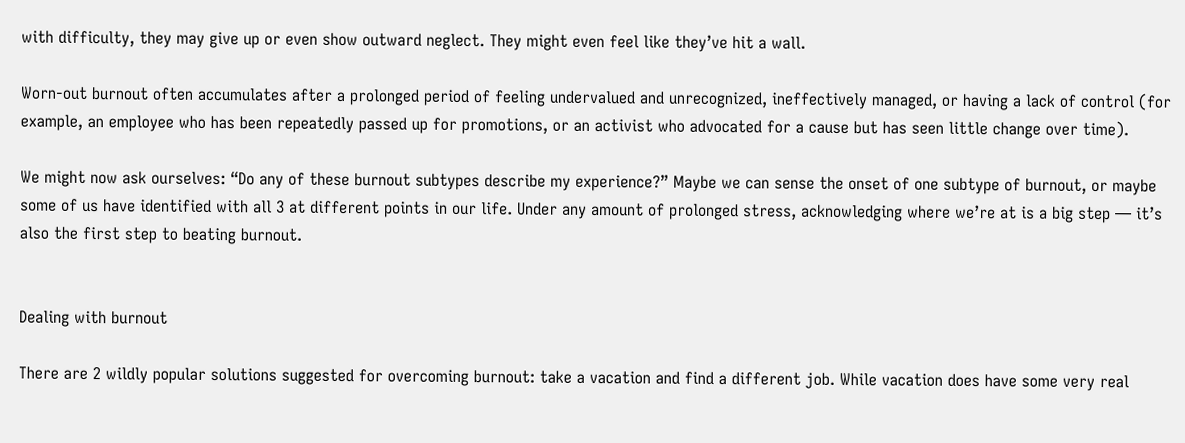with difficulty, they may give up or even show outward neglect. They might even feel like they’ve hit a wall.

Worn-out burnout often accumulates after a prolonged period of feeling undervalued and unrecognized, ineffectively managed, or having a lack of control (for example, an employee who has been repeatedly passed up for promotions, or an activist who advocated for a cause but has seen little change over time).

We might now ask ourselves: “Do any of these burnout subtypes describe my experience?” Maybe we can sense the onset of one subtype of burnout, or maybe some of us have identified with all 3 at different points in our life. Under any amount of prolonged stress, acknowledging where we’re at is a big step — it’s also the first step to beating burnout.


Dealing with burnout

There are 2 wildly popular solutions suggested for overcoming burnout: take a vacation and find a different job. While vacation does have some very real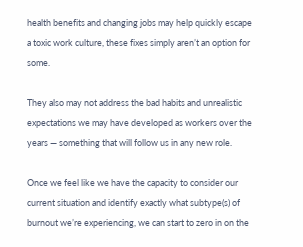health benefits and changing jobs may help quickly escape a toxic work culture, these fixes simply aren’t an option for some.

They also may not address the bad habits and unrealistic expectations we may have developed as workers over the years — something that will follow us in any new role.

Once we feel like we have the capacity to consider our current situation and identify exactly what subtype(s) of burnout we’re experiencing, we can start to zero in on the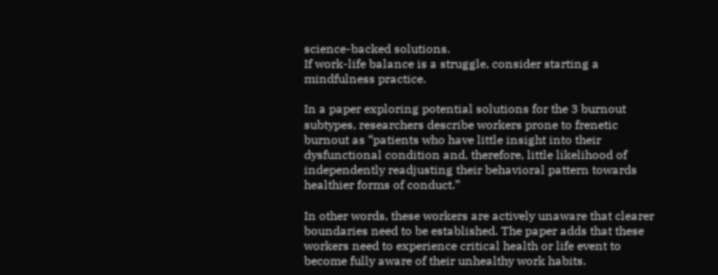science-backed solutions.
If work-life balance is a struggle, consider starting a mindfulness practice.

In a paper exploring potential solutions for the 3 burnout subtypes, researchers describe workers prone to frenetic burnout as “patients who have little insight into their dysfunctional condition and, therefore, little likelihood of independently readjusting their behavioral pattern towards healthier forms of conduct.”

In other words, these workers are actively unaware that clearer boundaries need to be established. The paper adds that these workers need to experience critical health or life event to become fully aware of their unhealthy work habits.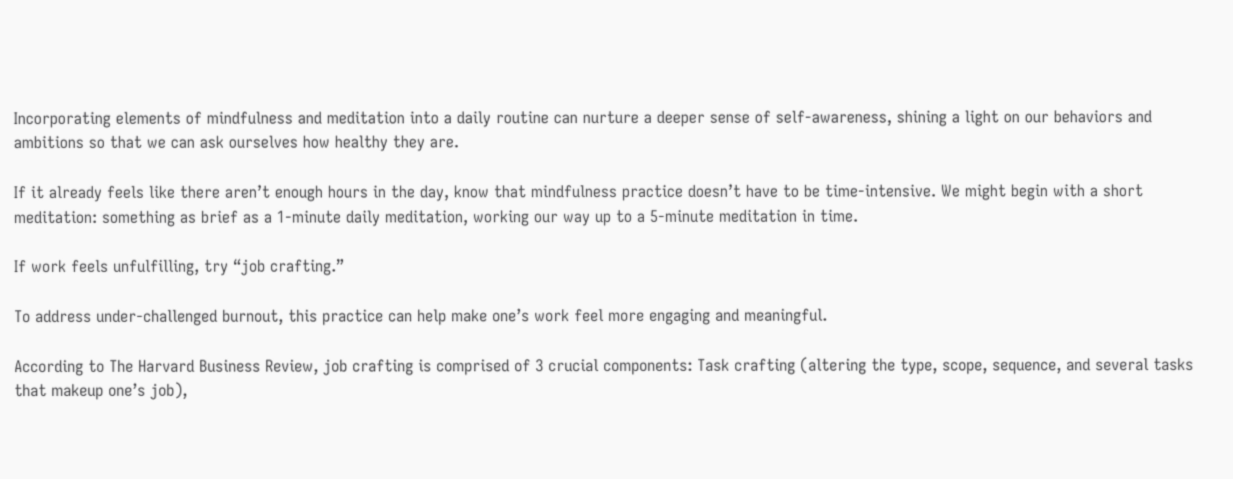Incorporating elements of mindfulness and meditation into a daily routine can nurture a deeper sense of self-awareness, shining a light on our behaviors and ambitions so that we can ask ourselves how healthy they are.

If it already feels like there aren’t enough hours in the day, know that mindfulness practice doesn’t have to be time-intensive. We might begin with a short meditation: something as brief as a 1-minute daily meditation, working our way up to a 5-minute meditation in time.

If work feels unfulfilling, try “job crafting.”

To address under-challenged burnout, this practice can help make one’s work feel more engaging and meaningful.

According to The Harvard Business Review, job crafting is comprised of 3 crucial components: Task crafting (altering the type, scope, sequence, and several tasks that makeup one’s job),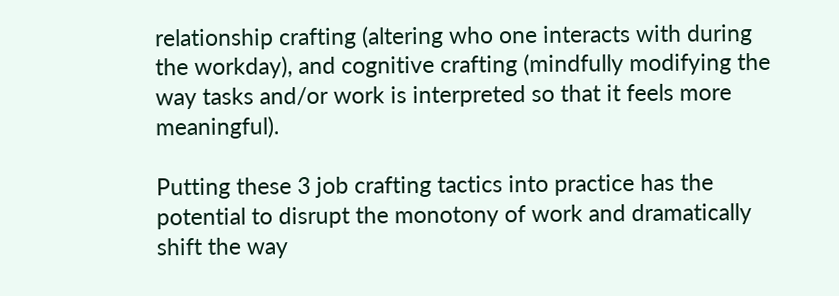relationship crafting (altering who one interacts with during the workday), and cognitive crafting (mindfully modifying the way tasks and/or work is interpreted so that it feels more meaningful).

Putting these 3 job crafting tactics into practice has the potential to disrupt the monotony of work and dramatically shift the way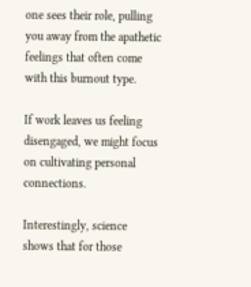one sees their role, pulling you away from the apathetic feelings that often come with this burnout type.

If work leaves us feeling disengaged, we might focus on cultivating personal connections.

Interestingly, science shows that for those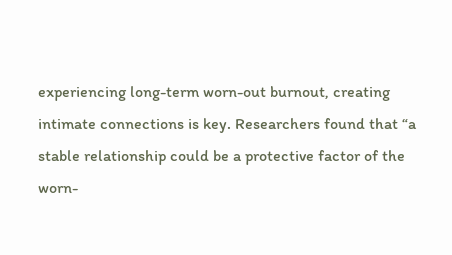experiencing long-term worn-out burnout, creating intimate connections is key. Researchers found that “a stable relationship could be a protective factor of the worn-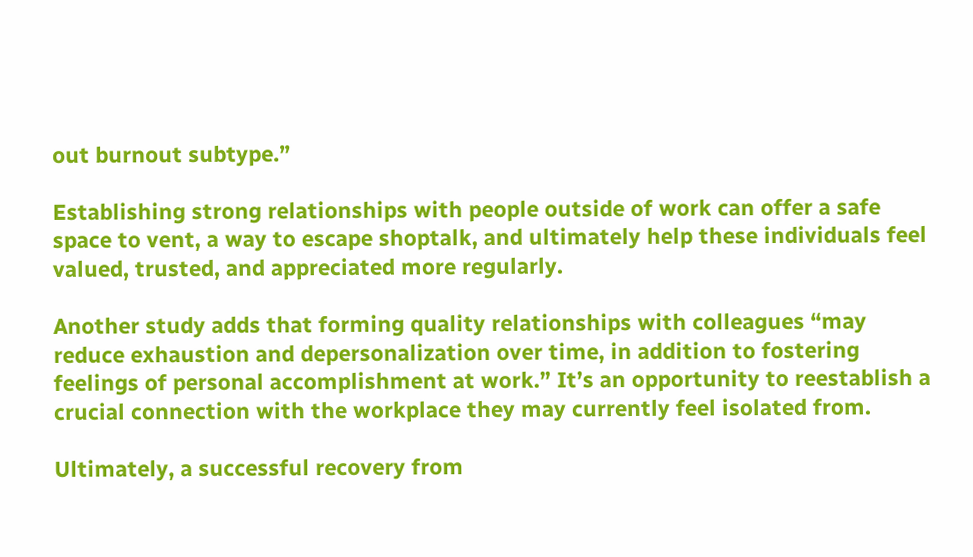out burnout subtype.”

Establishing strong relationships with people outside of work can offer a safe space to vent, a way to escape shoptalk, and ultimately help these individuals feel valued, trusted, and appreciated more regularly.

Another study adds that forming quality relationships with colleagues “may reduce exhaustion and depersonalization over time, in addition to fostering feelings of personal accomplishment at work.” It’s an opportunity to reestablish a crucial connection with the workplace they may currently feel isolated from.

Ultimately, a successful recovery from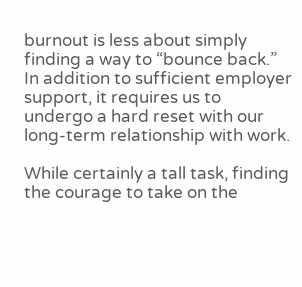burnout is less about simply finding a way to “bounce back.” In addition to sufficient employer support, it requires us to undergo a hard reset with our long-term relationship with work.

While certainly a tall task, finding the courage to take on the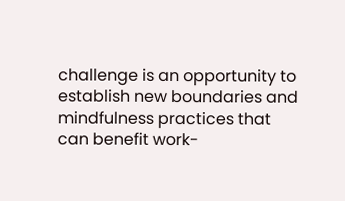challenge is an opportunity to establish new boundaries and mindfulness practices that can benefit work-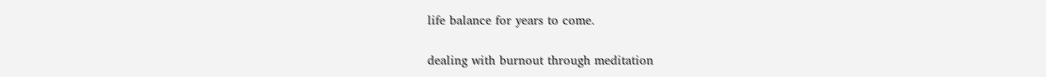life balance for years to come.

dealing with burnout through meditation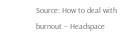Source: How to deal with burnout – Headspace